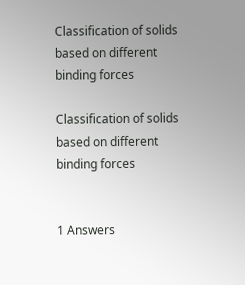Classification of solids based on different binding forces

Classification of solids based on different binding forces


1 Answers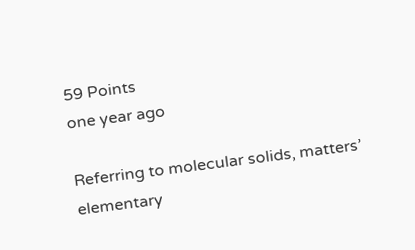59 Points
one year ago

Referring to molecular solids, matters’ elementary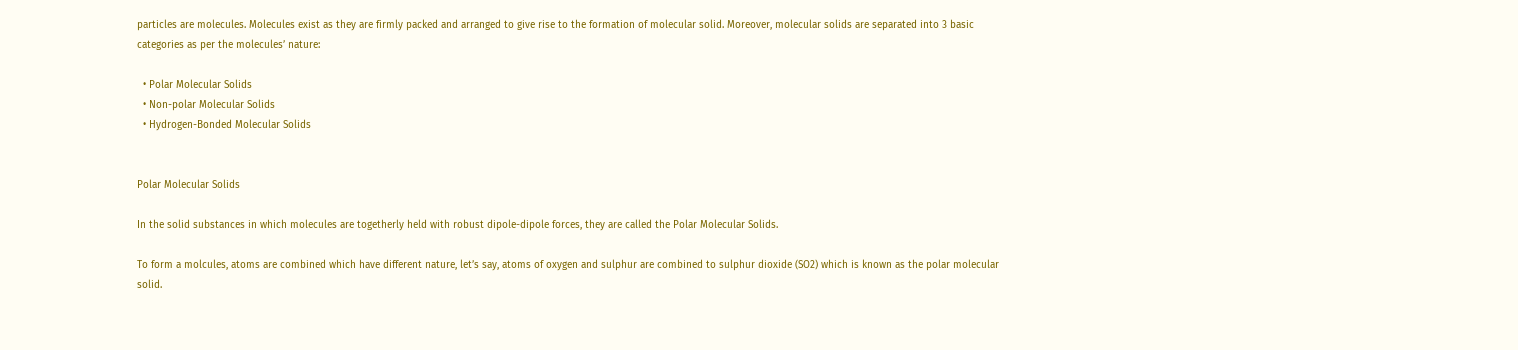particles are molecules. Molecules exist as they are firmly packed and arranged to give rise to the formation of molecular solid. Moreover, molecular solids are separated into 3 basic categories as per the molecules’ nature:

  • Polar Molecular Solids
  • Non-polar Molecular Solids
  • Hydrogen-Bonded Molecular Solids


Polar Molecular Solids

In the solid substances in which molecules are togetherly held with robust dipole-dipole forces, they are called the Polar Molecular Solids.

To form a molcules, atoms are combined which have different nature, let’s say, atoms of oxygen and sulphur are combined to sulphur dioxide (SO2) which is known as the polar molecular solid.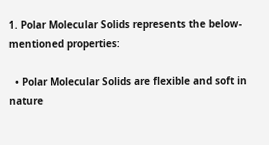1. Polar Molecular Solids represents the below-mentioned properties:

  • Polar Molecular Solids are flexible and soft in nature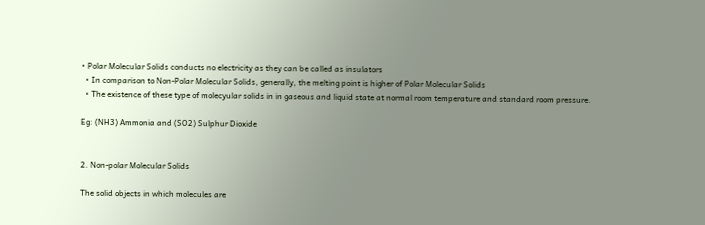• Polar Molecular Solids conducts no electricity as they can be called as insulators
  • In comparison to Non-Polar Molecular Solids, generally, the melting point is higher of Polar Molecular Solids
  • The existence of these type of molecyular solids in in gaseous and liquid state at normal room temperature and standard room pressure.

Eg: (NH3) Ammonia and (SO2) Sulphur Dioxide


2. Non-polar Molecular Solids

The solid objects in which molecules are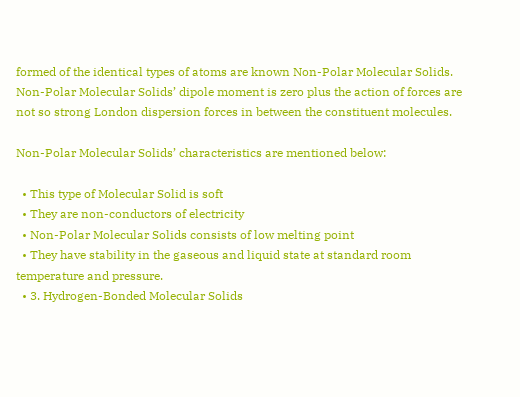formed of the identical types of atoms are known Non-Polar Molecular Solids. Non-Polar Molecular Solids’ dipole moment is zero plus the action of forces are not so strong London dispersion forces in between the constituent molecules.

Non-Polar Molecular Solids’ characteristics are mentioned below:

  • This type of Molecular Solid is soft
  • They are non-conductors of electricity
  • Non-Polar Molecular Solids consists of low melting point
  • They have stability in the gaseous and liquid state at standard room temperature and pressure.
  • 3. Hydrogen-Bonded Molecular Solids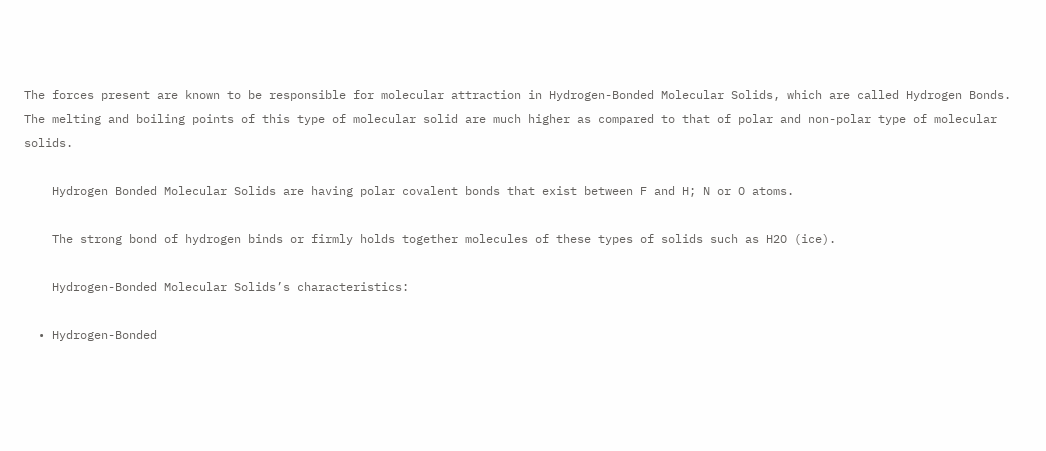The forces present are known to be responsible for molecular attraction in Hydrogen-Bonded Molecular Solids, which are called Hydrogen Bonds. The melting and boiling points of this type of molecular solid are much higher as compared to that of polar and non-polar type of molecular solids.

    Hydrogen Bonded Molecular Solids are having polar covalent bonds that exist between F and H; N or O atoms.

    The strong bond of hydrogen binds or firmly holds together molecules of these types of solids such as H2O (ice).

    Hydrogen-Bonded Molecular Solids’s characteristics:

  • Hydrogen-Bonded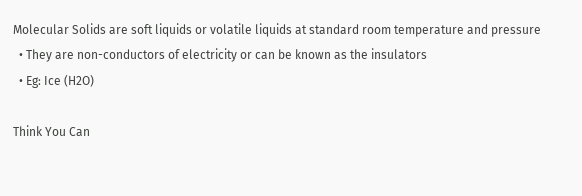Molecular Solids are soft liquids or volatile liquids at standard room temperature and pressure
  • They are non-conductors of electricity or can be known as the insulators
  • Eg: Ice (H2O)

Think You Can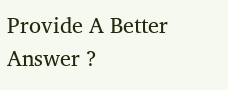Provide A Better Answer ?